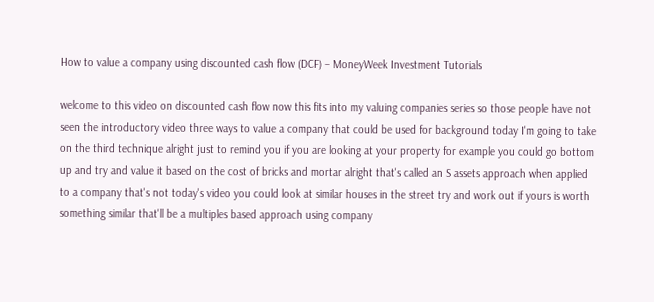How to value a company using discounted cash flow (DCF) – MoneyWeek Investment Tutorials

welcome to this video on discounted cash flow now this fits into my valuing companies series so those people have not seen the introductory video three ways to value a company that could be used for background today I'm going to take on the third technique alright just to remind you if you are looking at your property for example you could go bottom up and try and value it based on the cost of bricks and mortar alright that's called an S assets approach when applied to a company that's not today's video you could look at similar houses in the street try and work out if yours is worth something similar that'll be a multiples based approach using company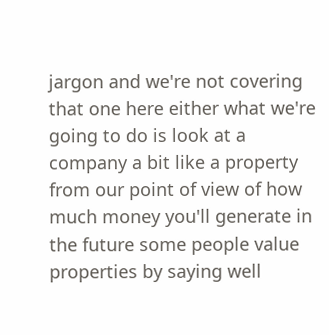jargon and we're not covering that one here either what we're going to do is look at a company a bit like a property from our point of view of how much money you'll generate in the future some people value properties by saying well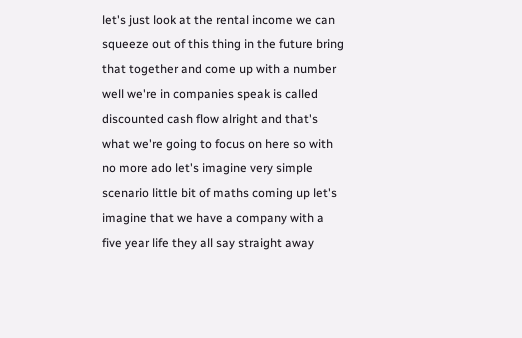let's just look at the rental income we can squeeze out of this thing in the future bring that together and come up with a number well we're in companies speak is called discounted cash flow alright and that's what we're going to focus on here so with no more ado let's imagine very simple scenario little bit of maths coming up let's imagine that we have a company with a five year life they all say straight away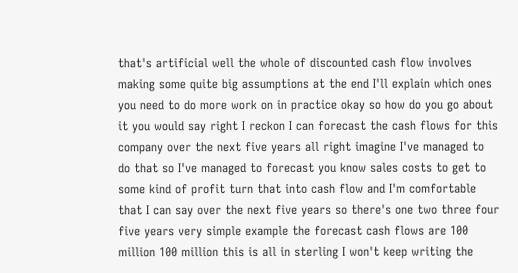that's artificial well the whole of discounted cash flow involves making some quite big assumptions at the end I'll explain which ones you need to do more work on in practice okay so how do you go about it you would say right I reckon I can forecast the cash flows for this company over the next five years all right imagine I've managed to do that so I've managed to forecast you know sales costs to get to some kind of profit turn that into cash flow and I'm comfortable that I can say over the next five years so there's one two three four five years very simple example the forecast cash flows are 100 million 100 million this is all in sterling I won't keep writing the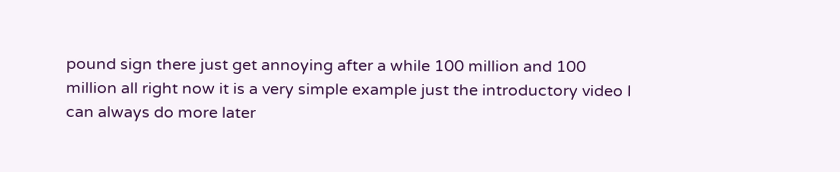pound sign there just get annoying after a while 100 million and 100 million all right now it is a very simple example just the introductory video I can always do more later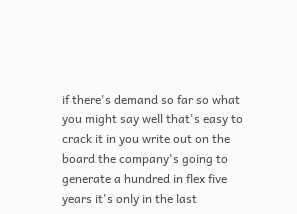if there's demand so far so what you might say well that's easy to crack it in you write out on the board the company's going to generate a hundred in flex five years it's only in the last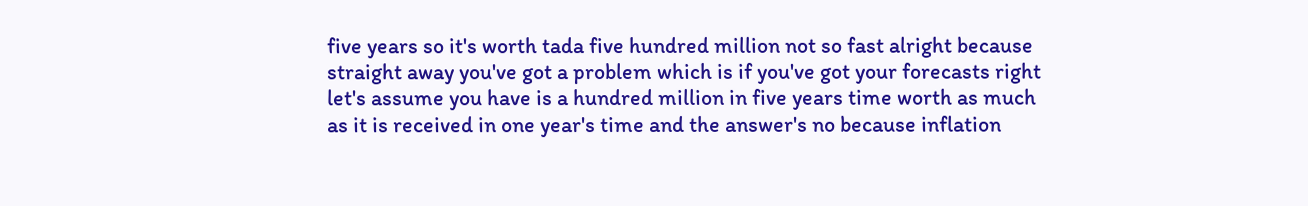five years so it's worth tada five hundred million not so fast alright because straight away you've got a problem which is if you've got your forecasts right let's assume you have is a hundred million in five years time worth as much as it is received in one year's time and the answer's no because inflation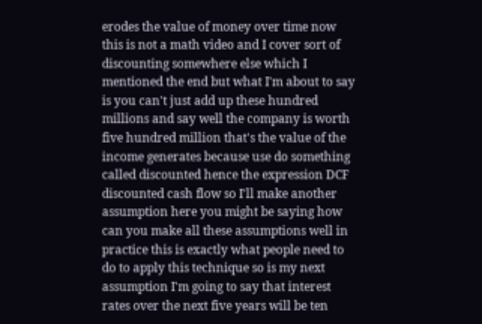erodes the value of money over time now this is not a math video and I cover sort of discounting somewhere else which I mentioned the end but what I'm about to say is you can't just add up these hundred millions and say well the company is worth five hundred million that's the value of the income generates because use do something called discounted hence the expression DCF discounted cash flow so I'll make another assumption here you might be saying how can you make all these assumptions well in practice this is exactly what people need to do to apply this technique so is my next assumption I'm going to say that interest rates over the next five years will be ten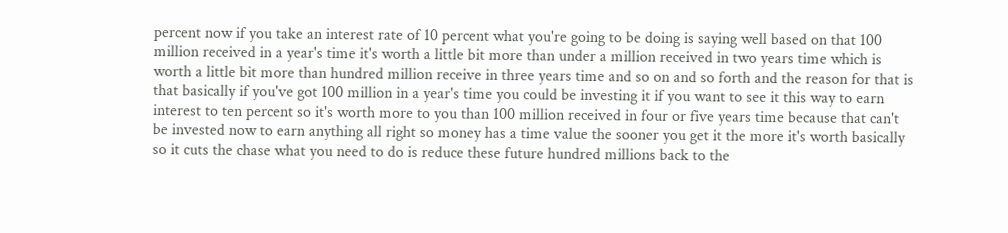percent now if you take an interest rate of 10 percent what you're going to be doing is saying well based on that 100 million received in a year's time it's worth a little bit more than under a million received in two years time which is worth a little bit more than hundred million receive in three years time and so on and so forth and the reason for that is that basically if you've got 100 million in a year's time you could be investing it if you want to see it this way to earn interest to ten percent so it's worth more to you than 100 million received in four or five years time because that can't be invested now to earn anything all right so money has a time value the sooner you get it the more it's worth basically so it cuts the chase what you need to do is reduce these future hundred millions back to the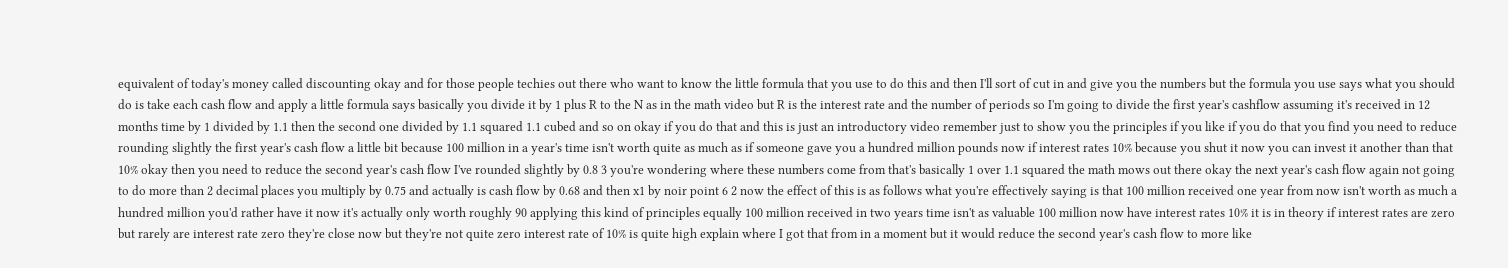equivalent of today's money called discounting okay and for those people techies out there who want to know the little formula that you use to do this and then I'll sort of cut in and give you the numbers but the formula you use says what you should do is take each cash flow and apply a little formula says basically you divide it by 1 plus R to the N as in the math video but R is the interest rate and the number of periods so I'm going to divide the first year's cashflow assuming it's received in 12 months time by 1 divided by 1.1 then the second one divided by 1.1 squared 1.1 cubed and so on okay if you do that and this is just an introductory video remember just to show you the principles if you like if you do that you find you need to reduce rounding slightly the first year's cash flow a little bit because 100 million in a year's time isn't worth quite as much as if someone gave you a hundred million pounds now if interest rates 10% because you shut it now you can invest it another than that 10% okay then you need to reduce the second year's cash flow I've rounded slightly by 0.8 3 you're wondering where these numbers come from that's basically 1 over 1.1 squared the math mows out there okay the next year's cash flow again not going to do more than 2 decimal places you multiply by 0.75 and actually is cash flow by 0.68 and then x1 by noir point 6 2 now the effect of this is as follows what you're effectively saying is that 100 million received one year from now isn't worth as much a hundred million you'd rather have it now it's actually only worth roughly 90 applying this kind of principles equally 100 million received in two years time isn't as valuable 100 million now have interest rates 10% it is in theory if interest rates are zero but rarely are interest rate zero they're close now but they're not quite zero interest rate of 10% is quite high explain where I got that from in a moment but it would reduce the second year's cash flow to more like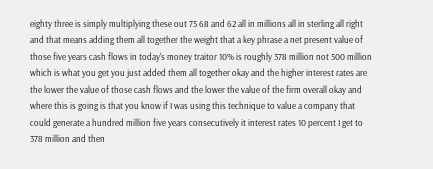eighty three is simply multiplying these out 75 68 and 62 all in millions all in sterling all right and that means adding them all together the weight that a key phrase a net present value of those five years cash flows in today's money traitor 10% is roughly 378 million not 500 million which is what you get you just added them all together okay and the higher interest rates are the lower the value of those cash flows and the lower the value of the firm overall okay and where this is going is that you know if I was using this technique to value a company that could generate a hundred million five years consecutively it interest rates 10 percent I get to 378 million and then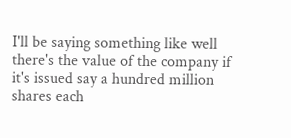I'll be saying something like well there's the value of the company if it's issued say a hundred million shares each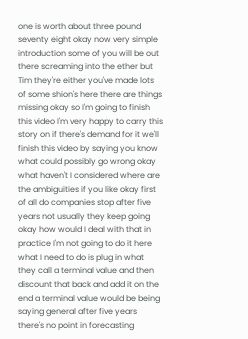one is worth about three pound seventy eight okay now very simple introduction some of you will be out there screaming into the ether but Tim they're either you've made lots of some shion's here there are things missing okay so I'm going to finish this video I'm very happy to carry this story on if there's demand for it we'll finish this video by saying you know what could possibly go wrong okay what haven't I considered where are the ambiguities if you like okay first of all do companies stop after five years not usually they keep going okay how would I deal with that in practice I'm not going to do it here what I need to do is plug in what they call a terminal value and then discount that back and add it on the end a terminal value would be being saying general after five years there's no point in forecasting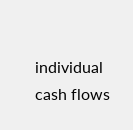individual cash flows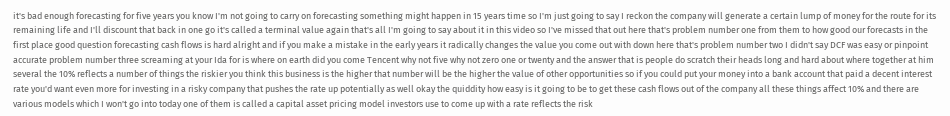it's bad enough forecasting for five years you know I'm not going to carry on forecasting something might happen in 15 years time so I'm just going to say I reckon the company will generate a certain lump of money for the route for its remaining life and I'll discount that back in one go it's called a terminal value again that's all I'm going to say about it in this video so I've missed that out here that's problem number one from them to how good our forecasts in the first place good question forecasting cash flows is hard alright and if you make a mistake in the early years it radically changes the value you come out with down here that's problem number two I didn't say DCF was easy or pinpoint accurate problem number three screaming at your Ida for is where on earth did you come Tencent why not five why not zero one or twenty and the answer that is people do scratch their heads long and hard about where together at him several the 10% reflects a number of things the riskier you think this business is the higher that number will be the higher the value of other opportunities so if you could put your money into a bank account that paid a decent interest rate you'd want even more for investing in a risky company that pushes the rate up potentially as well okay the quiddity how easy is it going to be to get these cash flows out of the company all these things affect 10% and there are various models which I won't go into today one of them is called a capital asset pricing model investors use to come up with a rate reflects the risk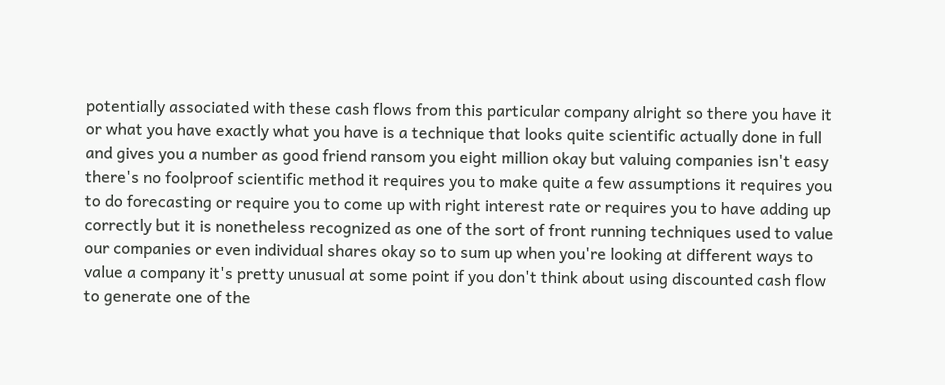potentially associated with these cash flows from this particular company alright so there you have it or what you have exactly what you have is a technique that looks quite scientific actually done in full and gives you a number as good friend ransom you eight million okay but valuing companies isn't easy there's no foolproof scientific method it requires you to make quite a few assumptions it requires you to do forecasting or require you to come up with right interest rate or requires you to have adding up correctly but it is nonetheless recognized as one of the sort of front running techniques used to value our companies or even individual shares okay so to sum up when you're looking at different ways to value a company it's pretty unusual at some point if you don't think about using discounted cash flow to generate one of the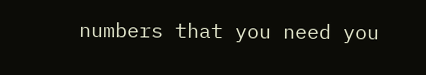numbers that you need you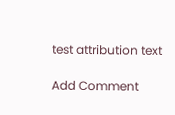test attribution text

Add Comment